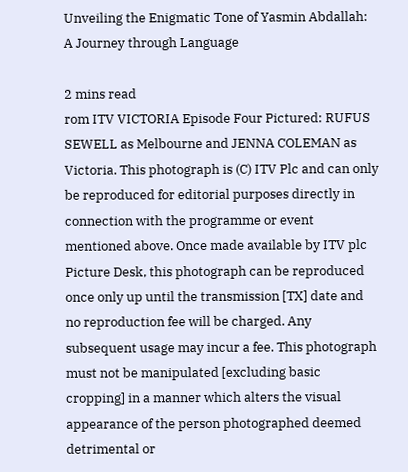Unveiling the Enigmatic Tone of Yasmin Abdallah: A Journey through Language

2 mins read
rom ITV VICTORIA Episode Four Pictured: RUFUS SEWELL as Melbourne and JENNA COLEMAN as Victoria. This photograph is (C) ITV Plc and can only be reproduced for editorial purposes directly in connection with the programme or event mentioned above. Once made available by ITV plc Picture Desk, this photograph can be reproduced once only up until the transmission [TX] date and no reproduction fee will be charged. Any subsequent usage may incur a fee. This photograph must not be manipulated [excluding basic cropping] in a manner which alters the visual appearance of the person photographed deemed detrimental or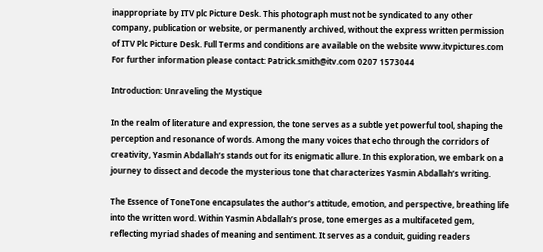inappropriate by ITV plc Picture Desk. This photograph must not be syndicated to any other company, publication or website, or permanently archived, without the express written permission of ITV Plc Picture Desk. Full Terms and conditions are available on the website www.itvpictures.com For further information please contact: Patrick.smith@itv.com 0207 1573044

Introduction: Unraveling the Mystique

In the realm of literature and expression, the tone serves as a subtle yet powerful tool, shaping the perception and resonance of words. Among the many voices that echo through the corridors of creativity, Yasmin Abdallah’s stands out for its enigmatic allure. In this exploration, we embark on a journey to dissect and decode the mysterious tone that characterizes Yasmin Abdallah’s writing.

The Essence of ToneTone encapsulates the author’s attitude, emotion, and perspective, breathing life into the written word. Within Yasmin Abdallah’s prose, tone emerges as a multifaceted gem, reflecting myriad shades of meaning and sentiment. It serves as a conduit, guiding readers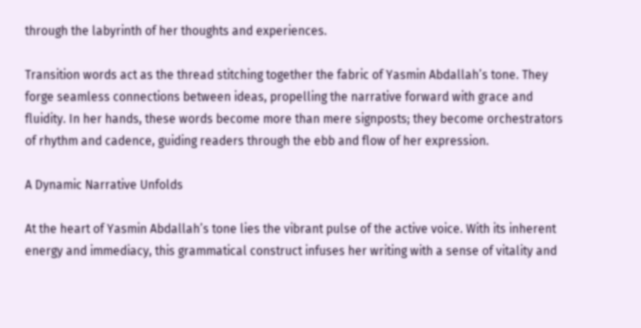through the labyrinth of her thoughts and experiences.

Transition words act as the thread stitching together the fabric of Yasmin Abdallah’s tone. They forge seamless connections between ideas, propelling the narrative forward with grace and fluidity. In her hands, these words become more than mere signposts; they become orchestrators of rhythm and cadence, guiding readers through the ebb and flow of her expression.

A Dynamic Narrative Unfolds

At the heart of Yasmin Abdallah’s tone lies the vibrant pulse of the active voice. With its inherent energy and immediacy, this grammatical construct infuses her writing with a sense of vitality and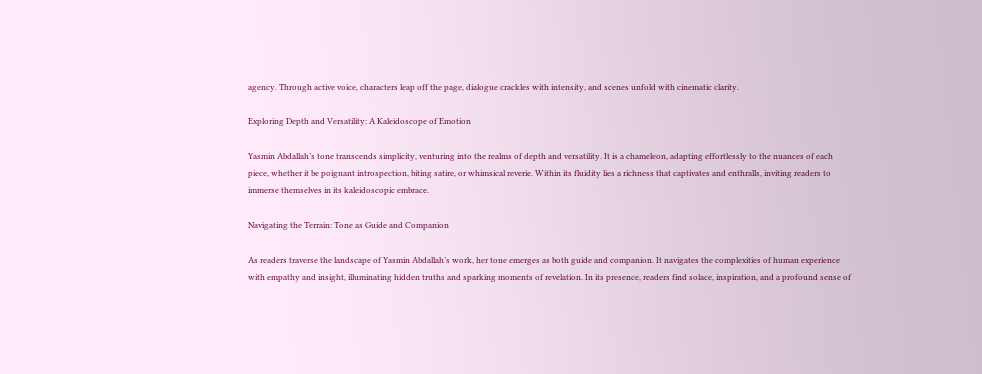agency. Through active voice, characters leap off the page, dialogue crackles with intensity, and scenes unfold with cinematic clarity.

Exploring Depth and Versatility: A Kaleidoscope of Emotion

Yasmin Abdallah’s tone transcends simplicity, venturing into the realms of depth and versatility. It is a chameleon, adapting effortlessly to the nuances of each piece, whether it be poignant introspection, biting satire, or whimsical reverie. Within its fluidity lies a richness that captivates and enthralls, inviting readers to immerse themselves in its kaleidoscopic embrace.

Navigating the Terrain: Tone as Guide and Companion

As readers traverse the landscape of Yasmin Abdallah’s work, her tone emerges as both guide and companion. It navigates the complexities of human experience with empathy and insight, illuminating hidden truths and sparking moments of revelation. In its presence, readers find solace, inspiration, and a profound sense of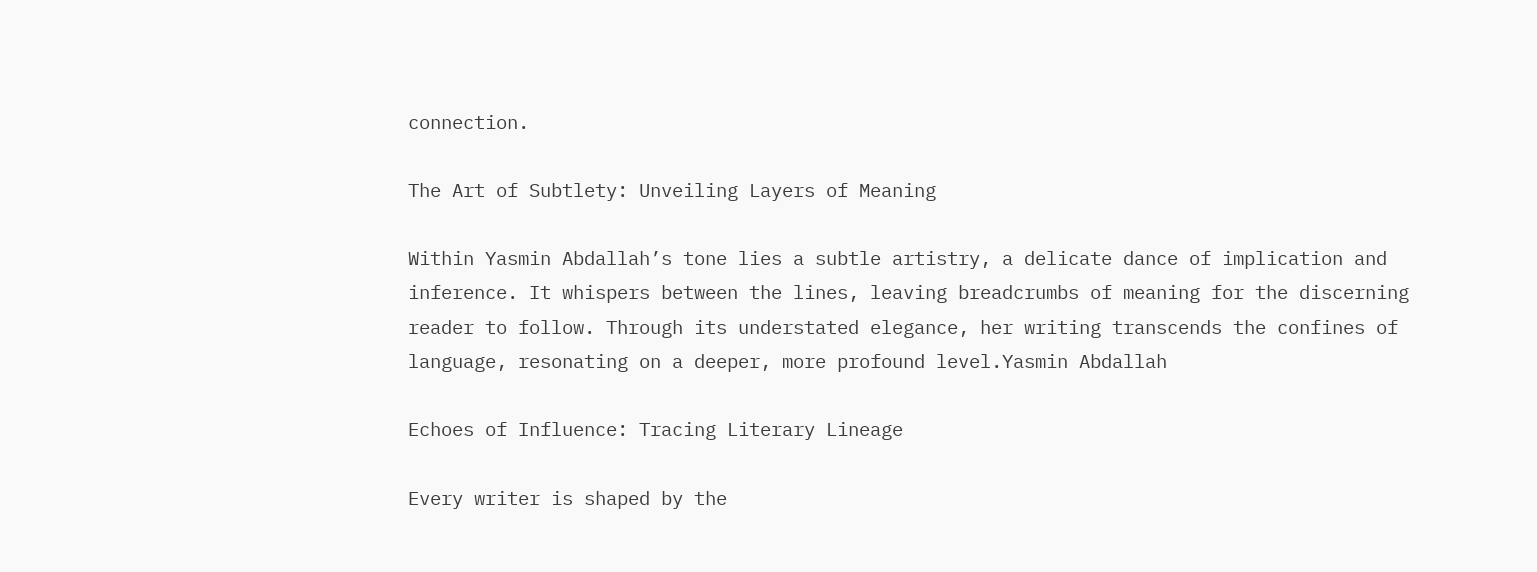connection.

The Art of Subtlety: Unveiling Layers of Meaning

Within Yasmin Abdallah’s tone lies a subtle artistry, a delicate dance of implication and inference. It whispers between the lines, leaving breadcrumbs of meaning for the discerning reader to follow. Through its understated elegance, her writing transcends the confines of language, resonating on a deeper, more profound level.Yasmin Abdallah

Echoes of Influence: Tracing Literary Lineage

Every writer is shaped by the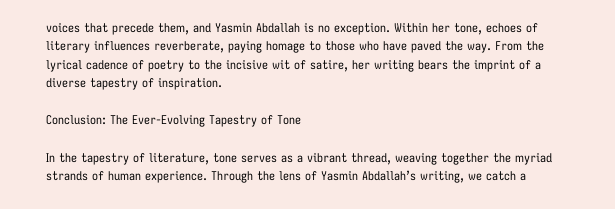voices that precede them, and Yasmin Abdallah is no exception. Within her tone, echoes of literary influences reverberate, paying homage to those who have paved the way. From the lyrical cadence of poetry to the incisive wit of satire, her writing bears the imprint of a diverse tapestry of inspiration.

Conclusion: The Ever-Evolving Tapestry of Tone

In the tapestry of literature, tone serves as a vibrant thread, weaving together the myriad strands of human experience. Through the lens of Yasmin Abdallah’s writing, we catch a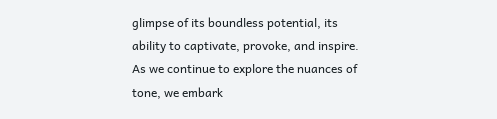glimpse of its boundless potential, its ability to captivate, provoke, and inspire. As we continue to explore the nuances of tone, we embark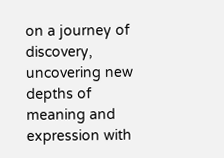on a journey of discovery, uncovering new depths of meaning and expression with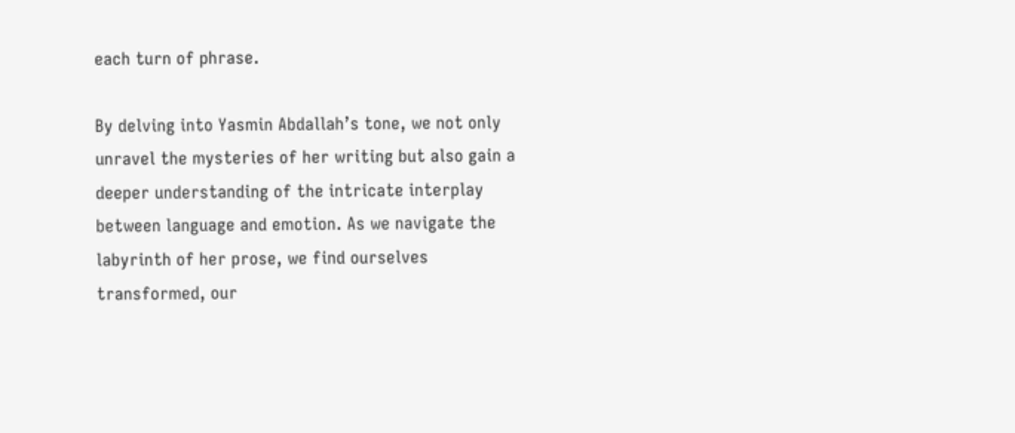each turn of phrase.

By delving into Yasmin Abdallah’s tone, we not only unravel the mysteries of her writing but also gain a deeper understanding of the intricate interplay between language and emotion. As we navigate the labyrinth of her prose, we find ourselves transformed, our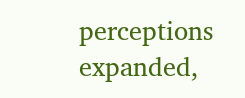perceptions expanded,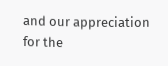and our appreciation for the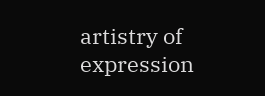artistry of expression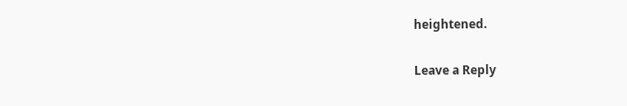heightened.

Leave a Reply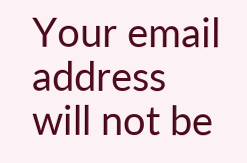Your email address will not be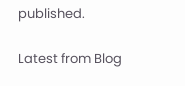published.

Latest from Blog